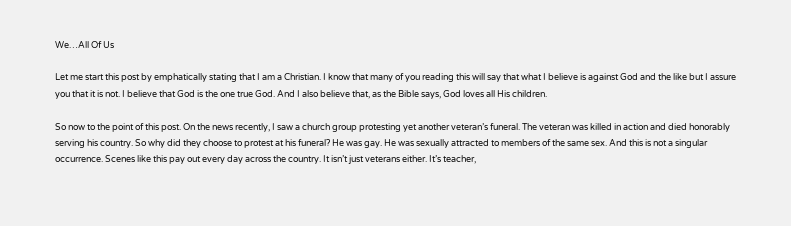We…All Of Us

Let me start this post by emphatically stating that I am a Christian. I know that many of you reading this will say that what I believe is against God and the like but I assure you that it is not. I believe that God is the one true God. And I also believe that, as the Bible says, God loves all His children.

So now to the point of this post. On the news recently, I saw a church group protesting yet another veteran’s funeral. The veteran was killed in action and died honorably serving his country. So why did they choose to protest at his funeral? He was gay. He was sexually attracted to members of the same sex. And this is not a singular occurrence. Scenes like this pay out every day across the country. It isn’t just veterans either. It’s teacher,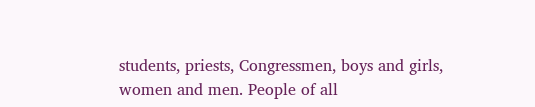students, priests, Congressmen, boys and girls, women and men. People of all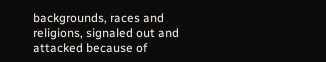backgrounds, races and religions, signaled out and attacked because of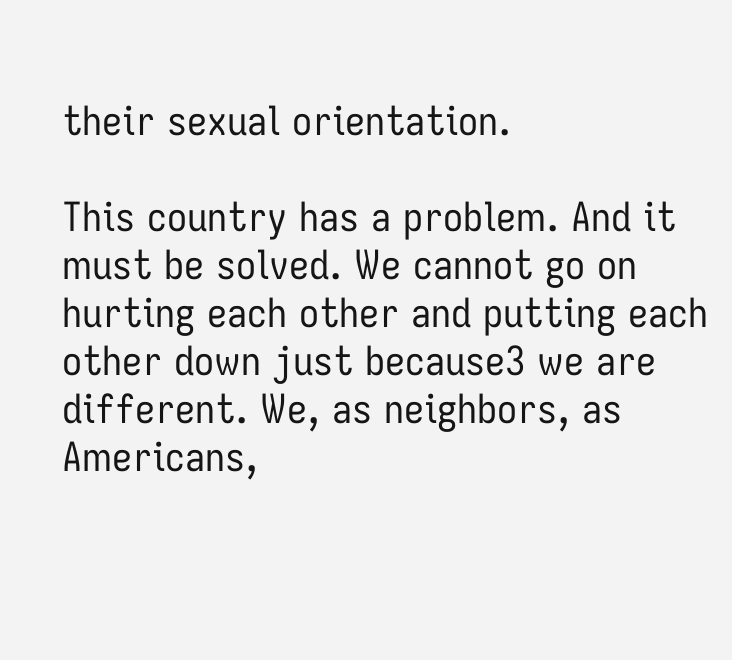their sexual orientation.

This country has a problem. And it must be solved. We cannot go on hurting each other and putting each other down just because3 we are different. We, as neighbors, as Americans,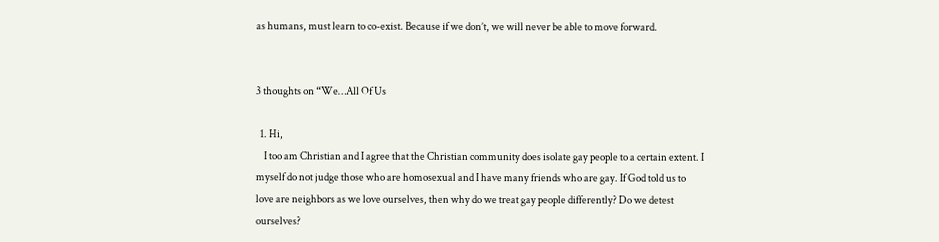as humans, must learn to co-exist. Because if we don’t, we will never be able to move forward.


3 thoughts on “We…All Of Us

  1. Hi,
    I too am Christian and I agree that the Christian community does isolate gay people to a certain extent. I myself do not judge those who are homosexual and I have many friends who are gay. If God told us to love are neighbors as we love ourselves, then why do we treat gay people differently? Do we detest ourselves?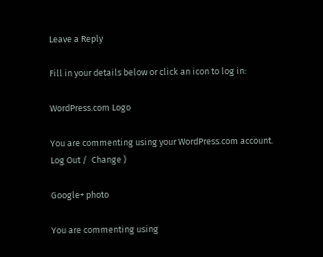Leave a Reply

Fill in your details below or click an icon to log in:

WordPress.com Logo

You are commenting using your WordPress.com account. Log Out /  Change )

Google+ photo

You are commenting using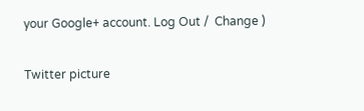your Google+ account. Log Out /  Change )

Twitter picture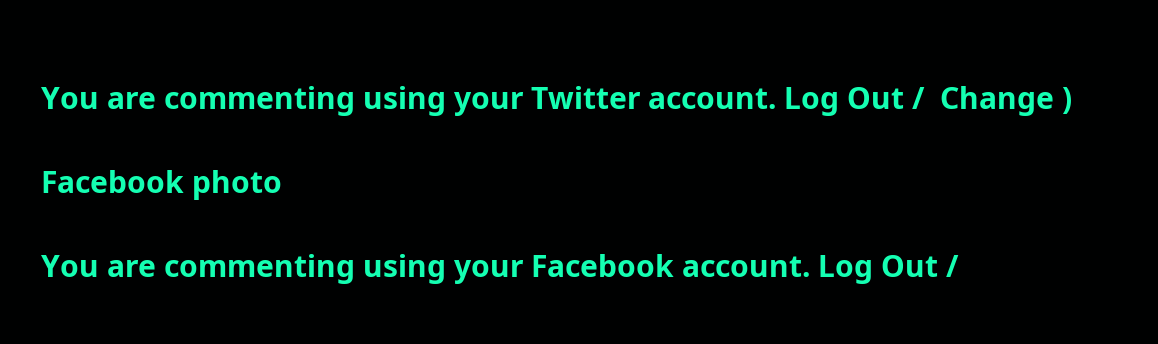You are commenting using your Twitter account. Log Out /  Change )

Facebook photo

You are commenting using your Facebook account. Log Out /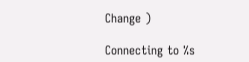Change )

Connecting to %s